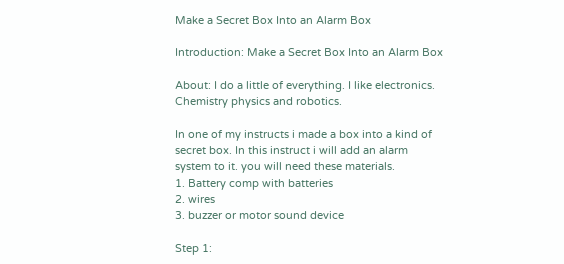Make a Secret Box Into an Alarm Box

Introduction: Make a Secret Box Into an Alarm Box

About: I do a little of everything. I like electronics. Chemistry physics and robotics.

In one of my instructs i made a box into a kind of secret box. In this instruct i will add an alarm system to it. you will need these materials.
1. Battery comp with batteries
2. wires
3. buzzer or motor sound device

Step 1: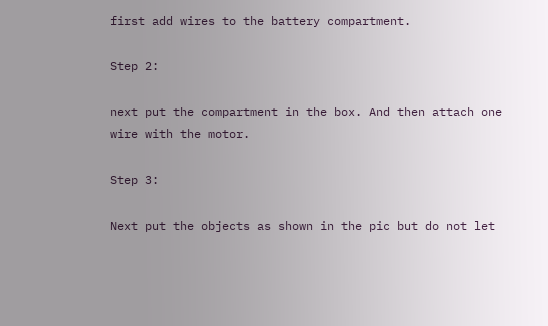first add wires to the battery compartment.

Step 2:

next put the compartment in the box. And then attach one wire with the motor.

Step 3:

Next put the objects as shown in the pic but do not let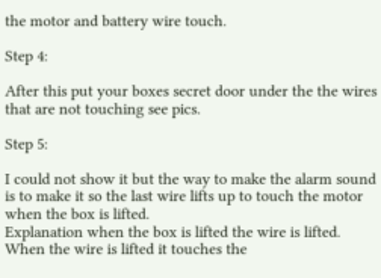the motor and battery wire touch.

Step 4:

After this put your boxes secret door under the the wires that are not touching see pics.

Step 5:

I could not show it but the way to make the alarm sound is to make it so the last wire lifts up to touch the motor when the box is lifted.
Explanation when the box is lifted the wire is lifted. When the wire is lifted it touches the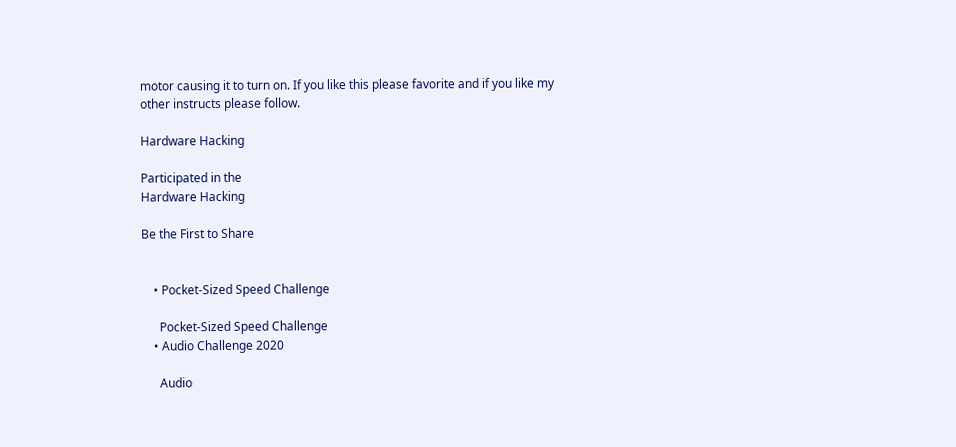motor causing it to turn on. If you like this please favorite and if you like my other instructs please follow.

Hardware Hacking

Participated in the
Hardware Hacking

Be the First to Share


    • Pocket-Sized Speed Challenge

      Pocket-Sized Speed Challenge
    • Audio Challenge 2020

      Audio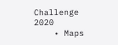Challenge 2020
    • Maps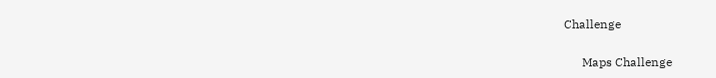Challenge

      Maps Challenge